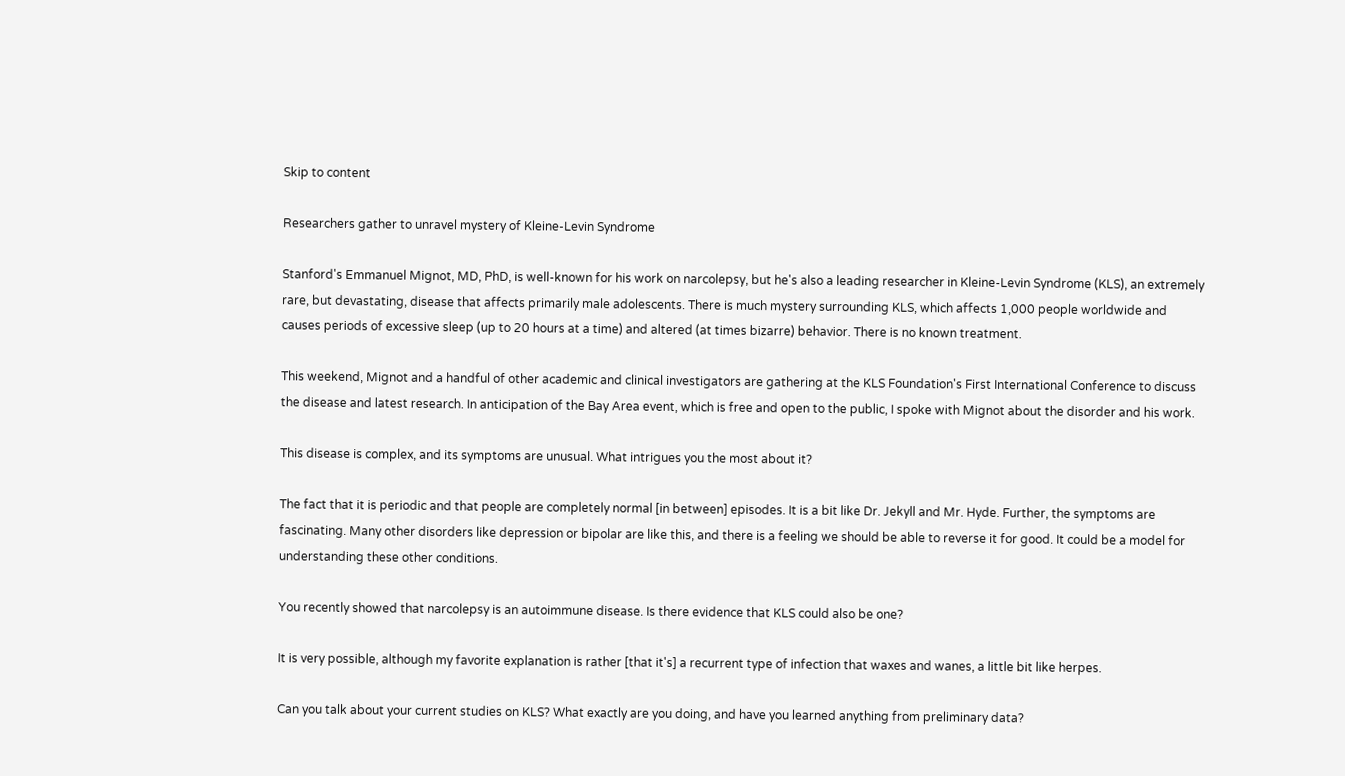Skip to content

Researchers gather to unravel mystery of Kleine-Levin Syndrome

Stanford's Emmanuel Mignot, MD, PhD, is well-known for his work on narcolepsy, but he's also a leading researcher in Kleine-Levin Syndrome (KLS), an extremely rare, but devastating, disease that affects primarily male adolescents. There is much mystery surrounding KLS, which affects 1,000 people worldwide and causes periods of excessive sleep (up to 20 hours at a time) and altered (at times bizarre) behavior. There is no known treatment.

This weekend, Mignot and a handful of other academic and clinical investigators are gathering at the KLS Foundation's First International Conference to discuss the disease and latest research. In anticipation of the Bay Area event, which is free and open to the public, I spoke with Mignot about the disorder and his work.

This disease is complex, and its symptoms are unusual. What intrigues you the most about it?

The fact that it is periodic and that people are completely normal [in between] episodes. It is a bit like Dr. Jekyll and Mr. Hyde. Further, the symptoms are fascinating. Many other disorders like depression or bipolar are like this, and there is a feeling we should be able to reverse it for good. It could be a model for understanding these other conditions.

You recently showed that narcolepsy is an autoimmune disease. Is there evidence that KLS could also be one?

It is very possible, although my favorite explanation is rather [that it's] a recurrent type of infection that waxes and wanes, a little bit like herpes.

Can you talk about your current studies on KLS? What exactly are you doing, and have you learned anything from preliminary data?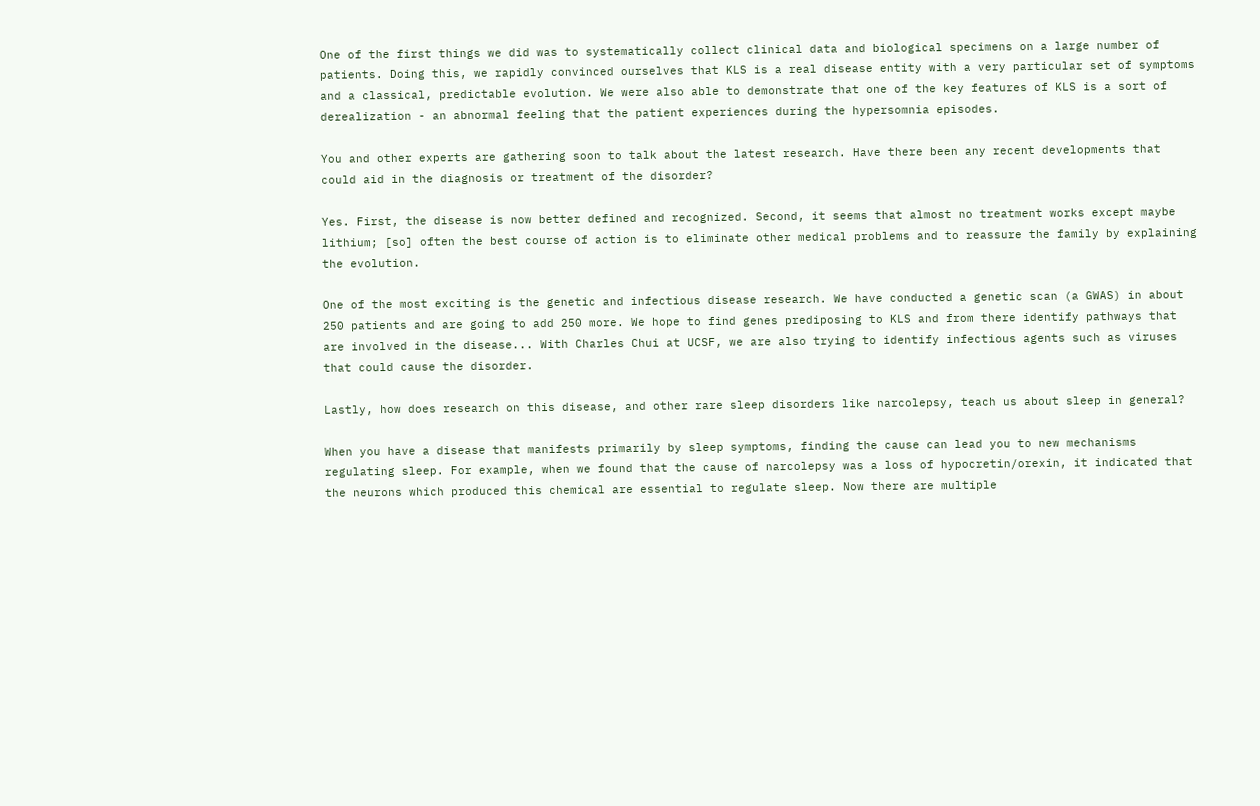One of the first things we did was to systematically collect clinical data and biological specimens on a large number of patients. Doing this, we rapidly convinced ourselves that KLS is a real disease entity with a very particular set of symptoms and a classical, predictable evolution. We were also able to demonstrate that one of the key features of KLS is a sort of derealization - an abnormal feeling that the patient experiences during the hypersomnia episodes.

You and other experts are gathering soon to talk about the latest research. Have there been any recent developments that could aid in the diagnosis or treatment of the disorder?

Yes. First, the disease is now better defined and recognized. Second, it seems that almost no treatment works except maybe lithium; [so] often the best course of action is to eliminate other medical problems and to reassure the family by explaining the evolution.

One of the most exciting is the genetic and infectious disease research. We have conducted a genetic scan (a GWAS) in about 250 patients and are going to add 250 more. We hope to find genes prediposing to KLS and from there identify pathways that are involved in the disease... With Charles Chui at UCSF, we are also trying to identify infectious agents such as viruses that could cause the disorder.

Lastly, how does research on this disease, and other rare sleep disorders like narcolepsy, teach us about sleep in general?

When you have a disease that manifests primarily by sleep symptoms, finding the cause can lead you to new mechanisms regulating sleep. For example, when we found that the cause of narcolepsy was a loss of hypocretin/orexin, it indicated that the neurons which produced this chemical are essential to regulate sleep. Now there are multiple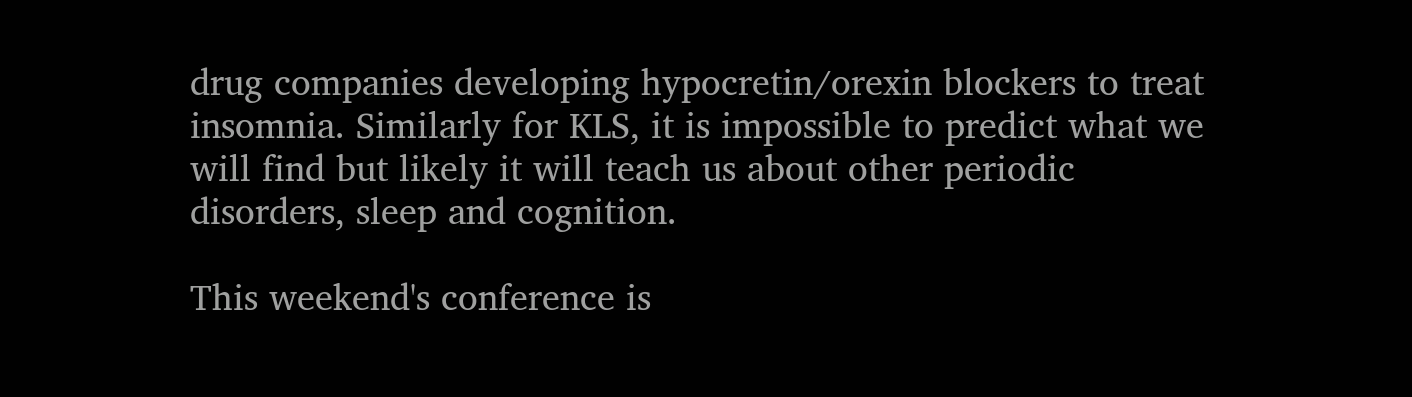drug companies developing hypocretin/orexin blockers to treat insomnia. Similarly for KLS, it is impossible to predict what we will find but likely it will teach us about other periodic disorders, sleep and cognition.

This weekend's conference is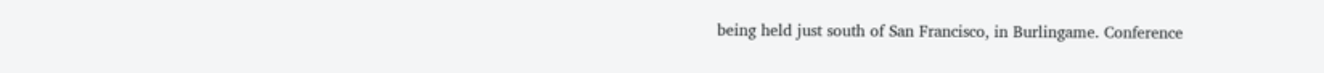being held just south of San Francisco, in Burlingame. Conference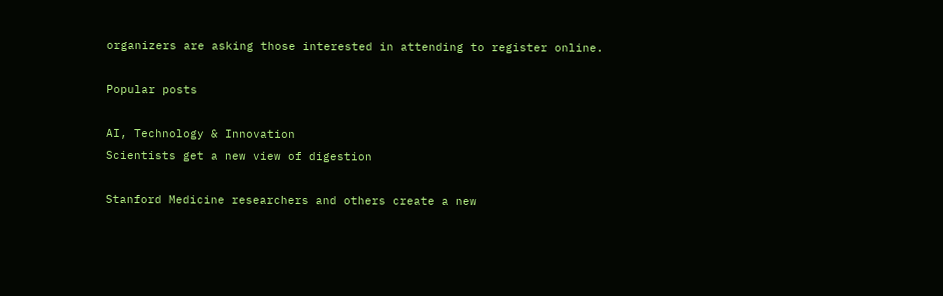organizers are asking those interested in attending to register online.

Popular posts

AI, Technology & Innovation
Scientists get a new view of digestion

Stanford Medicine researchers and others create a new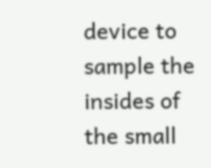device to sample the insides of the small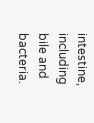intestine, including bile and bacteria.